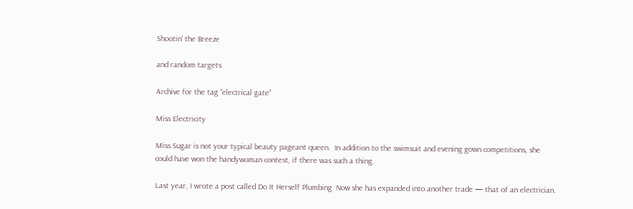Shootin' the Breeze

and random targets

Archive for the tag “electrical gate”

Miss Electricity

Miss Sugar is not your typical beauty pageant queen.  In addition to the swimsuit and evening gown competitions, she could have won the handywoman contest, if there was such a thing.

Last year, I wrote a post called Do It Herself Plumbing  Now she has expanded into another trade — that of an electrician.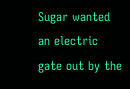Sugar wanted an electric gate out by the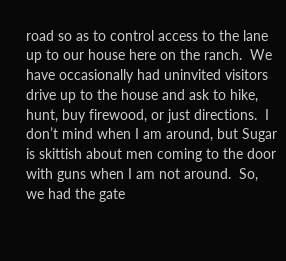road so as to control access to the lane up to our house here on the ranch.  We have occasionally had uninvited visitors drive up to the house and ask to hike, hunt, buy firewood, or just directions.  I don’t mind when I am around, but Sugar is skittish about men coming to the door with guns when I am not around.  So, we had the gate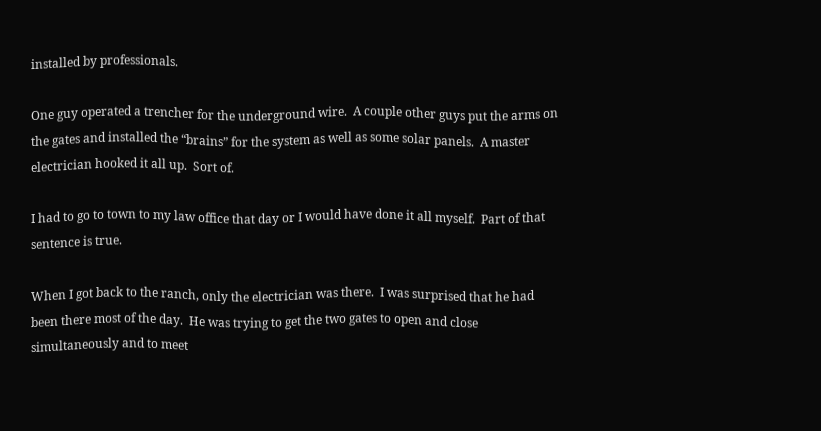installed by professionals.

One guy operated a trencher for the underground wire.  A couple other guys put the arms on the gates and installed the “brains” for the system as well as some solar panels.  A master electrician hooked it all up.  Sort of.

I had to go to town to my law office that day or I would have done it all myself.  Part of that sentence is true.

When I got back to the ranch, only the electrician was there.  I was surprised that he had been there most of the day.  He was trying to get the two gates to open and close simultaneously and to meet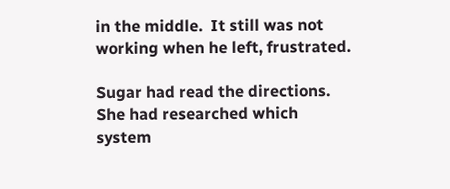in the middle.  It still was not working when he left, frustrated.

Sugar had read the directions.  She had researched which system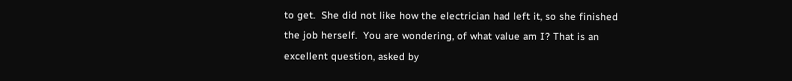to get.  She did not like how the electrician had left it, so she finished the job herself.  You are wondering, of what value am I? That is an excellent question, asked by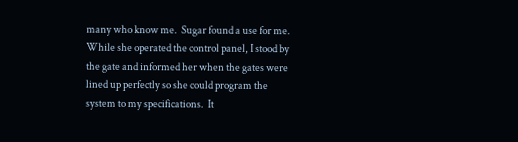many who know me.  Sugar found a use for me.  While she operated the control panel, I stood by the gate and informed her when the gates were lined up perfectly so she could program the system to my specifications.  It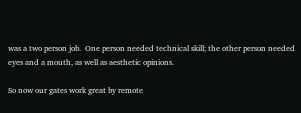was a two person job.  One person needed technical skill; the other person needed eyes and a mouth, as well as aesthetic opinions.

So now our gates work great by remote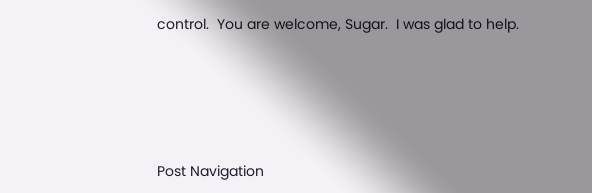control.  You are welcome, Sugar.  I was glad to help.







Post Navigation